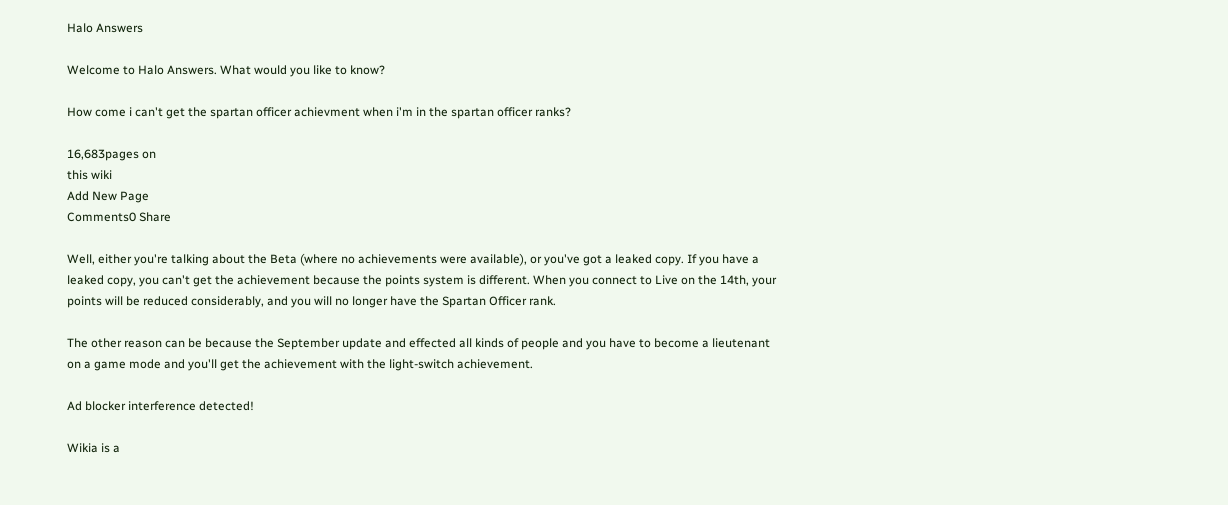Halo Answers

Welcome to Halo Answers. What would you like to know?

How come i can't get the spartan officer achievment when i'm in the spartan officer ranks?

16,683pages on
this wiki
Add New Page
Comments0 Share

Well, either you're talking about the Beta (where no achievements were available), or you've got a leaked copy. If you have a leaked copy, you can't get the achievement because the points system is different. When you connect to Live on the 14th, your points will be reduced considerably, and you will no longer have the Spartan Officer rank.

The other reason can be because the September update and effected all kinds of people and you have to become a lieutenant on a game mode and you'll get the achievement with the light-switch achievement.

Ad blocker interference detected!

Wikia is a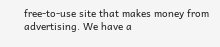free-to-use site that makes money from advertising. We have a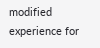modified experience for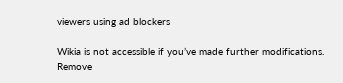viewers using ad blockers

Wikia is not accessible if you’ve made further modifications. Remove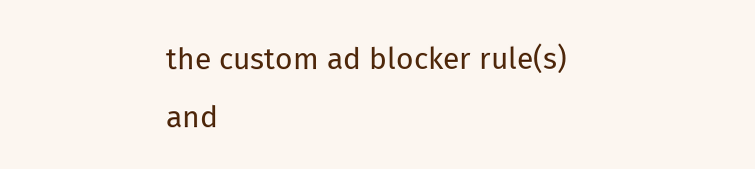the custom ad blocker rule(s) and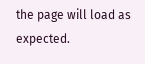the page will load as expected.